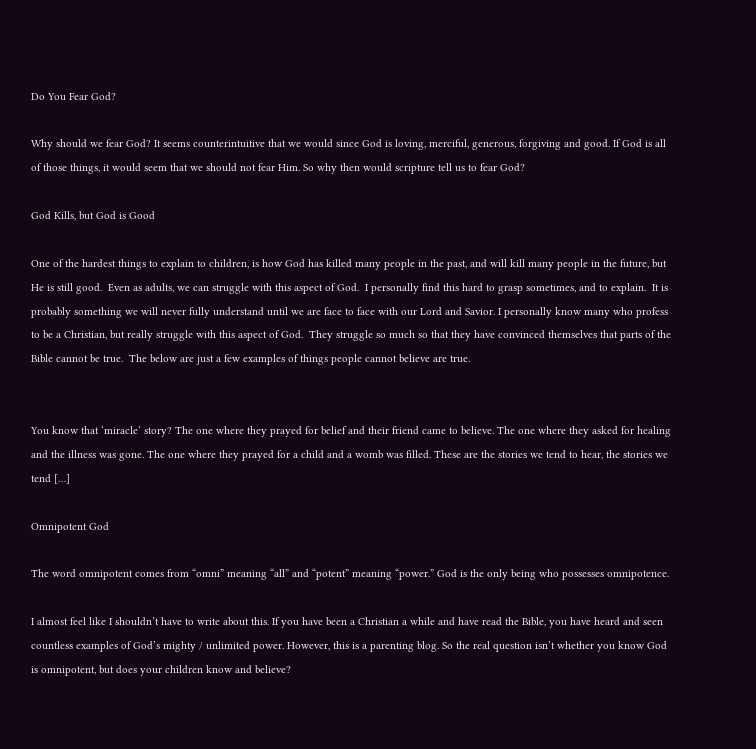Do You Fear God?

Why should we fear God? It seems counterintuitive that we would since God is loving, merciful, generous, forgiving and good. If God is all of those things, it would seem that we should not fear Him. So why then would scripture tell us to fear God?

God Kills, but God is Good

One of the hardest things to explain to children, is how God has killed many people in the past, and will kill many people in the future, but He is still good.  Even as adults, we can struggle with this aspect of God.  I personally find this hard to grasp sometimes, and to explain.  It is probably something we will never fully understand until we are face to face with our Lord and Savior. I personally know many who profess to be a Christian, but really struggle with this aspect of God.  They struggle so much so that they have convinced themselves that parts of the Bible cannot be true.  The below are just a few examples of things people cannot believe are true.


You know that ‘miracle’ story? The one where they prayed for belief and their friend came to believe. The one where they asked for healing and the illness was gone. The one where they prayed for a child and a womb was filled. These are the stories we tend to hear, the stories we tend […]

Omnipotent God

The word omnipotent comes from “omni” meaning “all” and “potent” meaning “power.” God is the only being who possesses omnipotence.

I almost feel like I shouldn’t have to write about this. If you have been a Christian a while and have read the Bible, you have heard and seen countless examples of God’s mighty / unlimited power. However, this is a parenting blog. So the real question isn’t whether you know God is omnipotent, but does your children know and believe?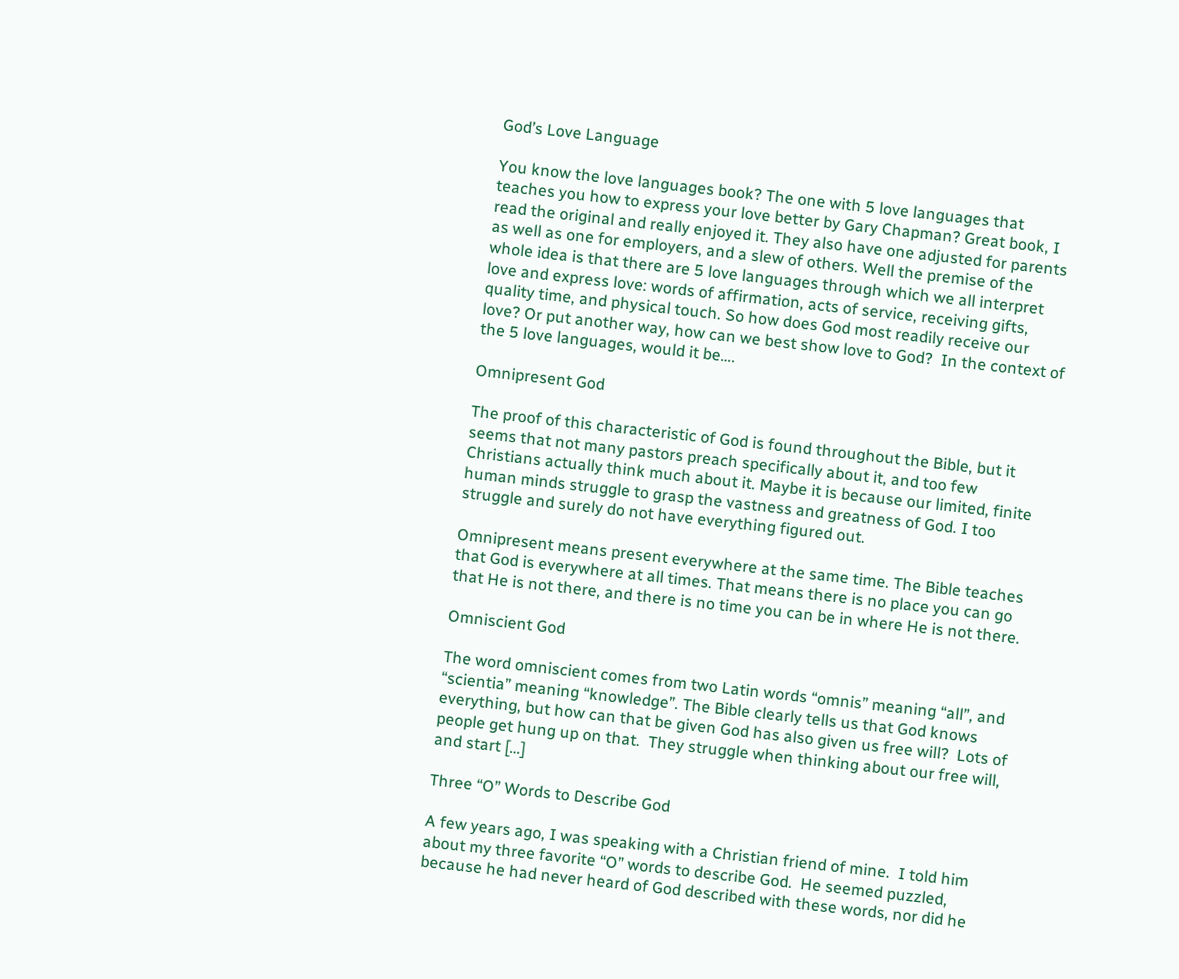God’s Love Language

You know the love languages book? The one with 5 love languages that teaches you how to express your love better by Gary Chapman? Great book, I read the original and really enjoyed it. They also have one adjusted for parents as well as one for employers, and a slew of others. Well the premise of the whole idea is that there are 5 love languages through which we all interpret love and express love: words of affirmation, acts of service, receiving gifts, quality time, and physical touch. So how does God most readily receive our love? Or put another way, how can we best show love to God?  In the context of the 5 love languages, would it be….

Omnipresent God

The proof of this characteristic of God is found throughout the Bible, but it seems that not many pastors preach specifically about it, and too few Christians actually think much about it. Maybe it is because our limited, finite human minds struggle to grasp the vastness and greatness of God. I too struggle and surely do not have everything figured out.

Omnipresent means present everywhere at the same time. The Bible teaches that God is everywhere at all times. That means there is no place you can go that He is not there, and there is no time you can be in where He is not there.

Omniscient God

The word omniscient comes from two Latin words “omnis” meaning “all”, and “scientia” meaning “knowledge”. The Bible clearly tells us that God knows everything, but how can that be given God has also given us free will?  Lots of people get hung up on that.  They struggle when thinking about our free will, and start […]

Three “O” Words to Describe God

A few years ago, I was speaking with a Christian friend of mine.  I told him about my three favorite “O” words to describe God.  He seemed puzzled, because he had never heard of God described with these words, nor did he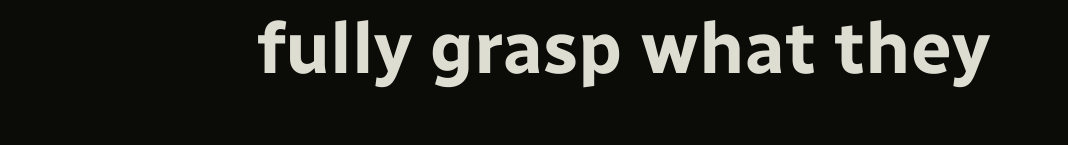fully grasp what they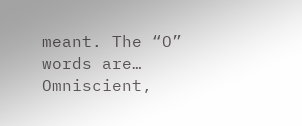meant. The “O” words are… Omniscient,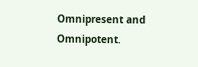Omnipresent and Omnipotent.